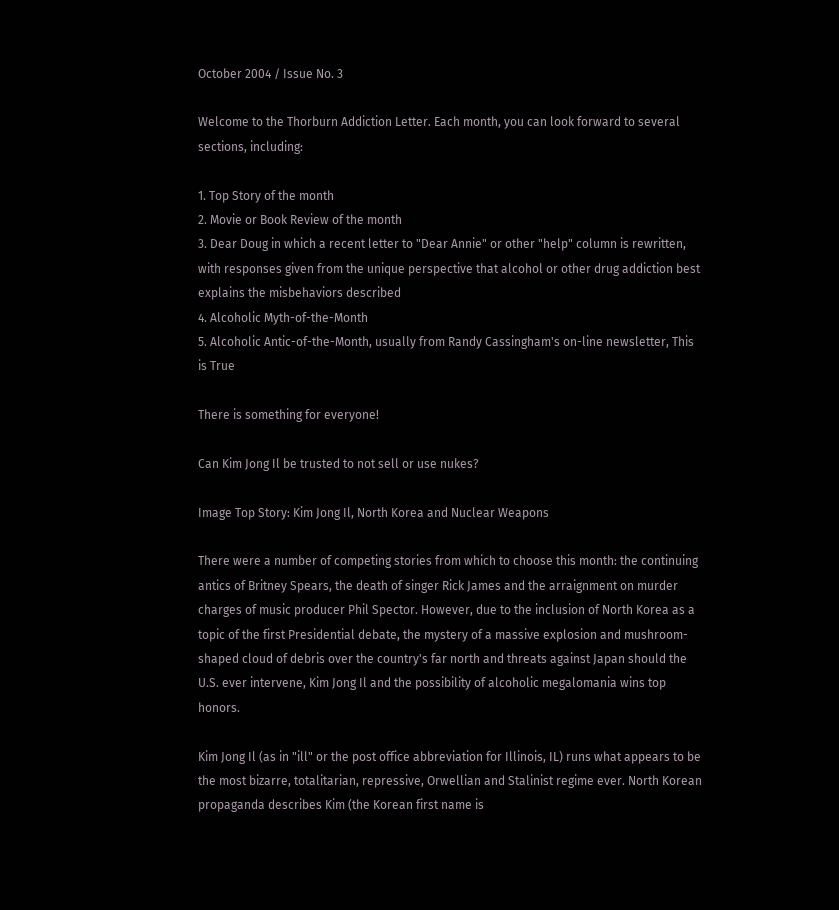October 2004 / Issue No. 3

Welcome to the Thorburn Addiction Letter. Each month, you can look forward to several sections, including:

1. Top Story of the month
2. Movie or Book Review of the month
3. Dear Doug in which a recent letter to "Dear Annie" or other "help" column is rewritten, with responses given from the unique perspective that alcohol or other drug addiction best explains the misbehaviors described
4. Alcoholic Myth-of-the-Month
5. Alcoholic Antic-of-the-Month, usually from Randy Cassingham's on-line newsletter, This is True

There is something for everyone!

Can Kim Jong Il be trusted to not sell or use nukes?

Image Top Story: Kim Jong Il, North Korea and Nuclear Weapons

There were a number of competing stories from which to choose this month: the continuing antics of Britney Spears, the death of singer Rick James and the arraignment on murder charges of music producer Phil Spector. However, due to the inclusion of North Korea as a topic of the first Presidential debate, the mystery of a massive explosion and mushroom-shaped cloud of debris over the country's far north and threats against Japan should the U.S. ever intervene, Kim Jong Il and the possibility of alcoholic megalomania wins top honors.

Kim Jong Il (as in "ill" or the post office abbreviation for Illinois, IL) runs what appears to be the most bizarre, totalitarian, repressive, Orwellian and Stalinist regime ever. North Korean propaganda describes Kim (the Korean first name is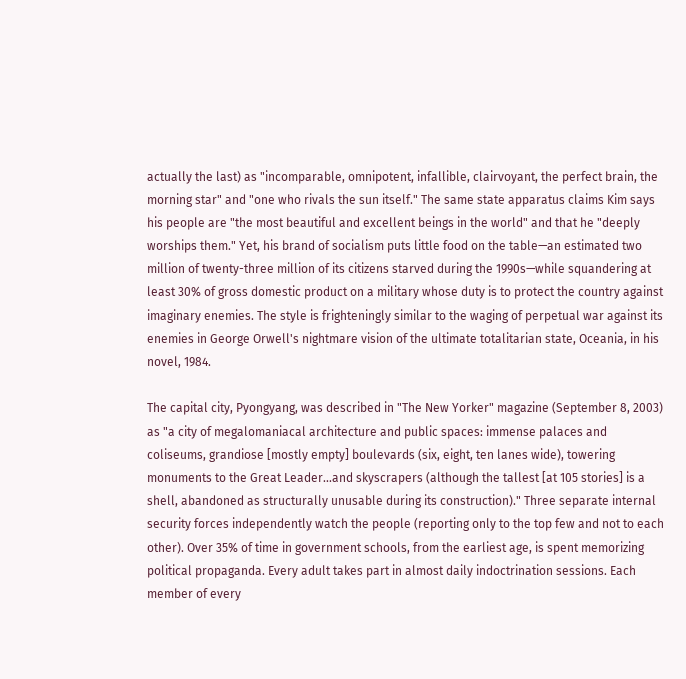actually the last) as "incomparable, omnipotent, infallible, clairvoyant, the perfect brain, the morning star" and "one who rivals the sun itself." The same state apparatus claims Kim says his people are "the most beautiful and excellent beings in the world" and that he "deeply worships them." Yet, his brand of socialism puts little food on the table—an estimated two million of twenty-three million of its citizens starved during the 1990s—while squandering at least 30% of gross domestic product on a military whose duty is to protect the country against imaginary enemies. The style is frighteningly similar to the waging of perpetual war against its enemies in George Orwell's nightmare vision of the ultimate totalitarian state, Oceania, in his novel, 1984.

The capital city, Pyongyang, was described in "The New Yorker" magazine (September 8, 2003) as "a city of megalomaniacal architecture and public spaces: immense palaces and coliseums, grandiose [mostly empty] boulevards (six, eight, ten lanes wide), towering monuments to the Great Leader...and skyscrapers (although the tallest [at 105 stories] is a shell, abandoned as structurally unusable during its construction)." Three separate internal security forces independently watch the people (reporting only to the top few and not to each other). Over 35% of time in government schools, from the earliest age, is spent memorizing political propaganda. Every adult takes part in almost daily indoctrination sessions. Each member of every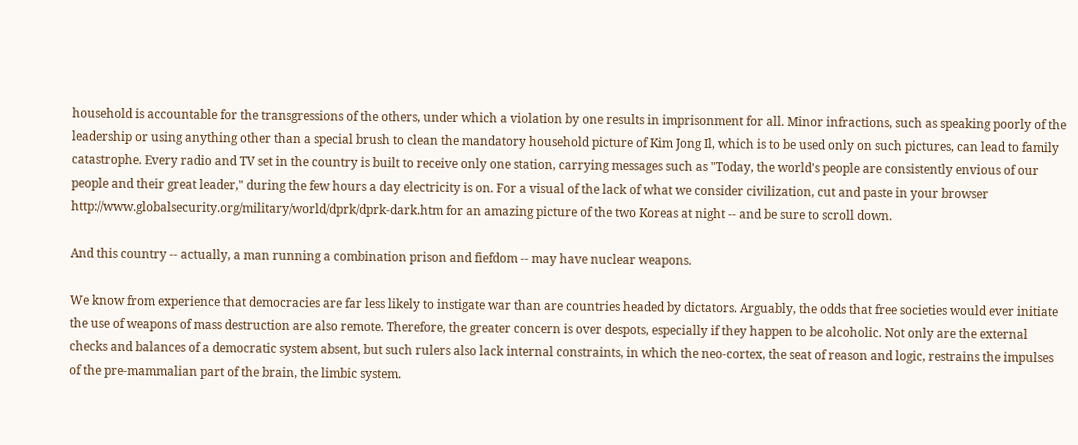household is accountable for the transgressions of the others, under which a violation by one results in imprisonment for all. Minor infractions, such as speaking poorly of the leadership or using anything other than a special brush to clean the mandatory household picture of Kim Jong Il, which is to be used only on such pictures, can lead to family catastrophe. Every radio and TV set in the country is built to receive only one station, carrying messages such as "Today, the world's people are consistently envious of our people and their great leader," during the few hours a day electricity is on. For a visual of the lack of what we consider civilization, cut and paste in your browser http://www.globalsecurity.org/military/world/dprk/dprk-dark.htm for an amazing picture of the two Koreas at night -- and be sure to scroll down.

And this country -- actually, a man running a combination prison and fiefdom -- may have nuclear weapons.

We know from experience that democracies are far less likely to instigate war than are countries headed by dictators. Arguably, the odds that free societies would ever initiate the use of weapons of mass destruction are also remote. Therefore, the greater concern is over despots, especially if they happen to be alcoholic. Not only are the external checks and balances of a democratic system absent, but such rulers also lack internal constraints, in which the neo-cortex, the seat of reason and logic, restrains the impulses of the pre-mammalian part of the brain, the limbic system.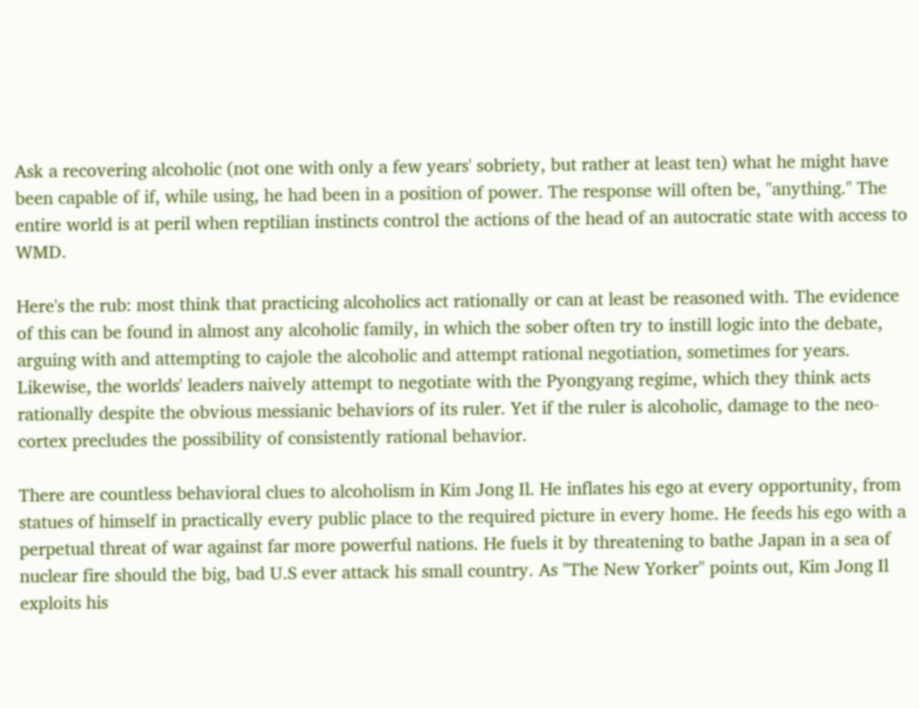Ask a recovering alcoholic (not one with only a few years' sobriety, but rather at least ten) what he might have been capable of if, while using, he had been in a position of power. The response will often be, "anything." The entire world is at peril when reptilian instincts control the actions of the head of an autocratic state with access to WMD.

Here's the rub: most think that practicing alcoholics act rationally or can at least be reasoned with. The evidence of this can be found in almost any alcoholic family, in which the sober often try to instill logic into the debate, arguing with and attempting to cajole the alcoholic and attempt rational negotiation, sometimes for years. Likewise, the worlds' leaders naively attempt to negotiate with the Pyongyang regime, which they think acts rationally despite the obvious messianic behaviors of its ruler. Yet if the ruler is alcoholic, damage to the neo-cortex precludes the possibility of consistently rational behavior.

There are countless behavioral clues to alcoholism in Kim Jong Il. He inflates his ego at every opportunity, from statues of himself in practically every public place to the required picture in every home. He feeds his ego with a perpetual threat of war against far more powerful nations. He fuels it by threatening to bathe Japan in a sea of nuclear fire should the big, bad U.S ever attack his small country. As "The New Yorker" points out, Kim Jong Il exploits his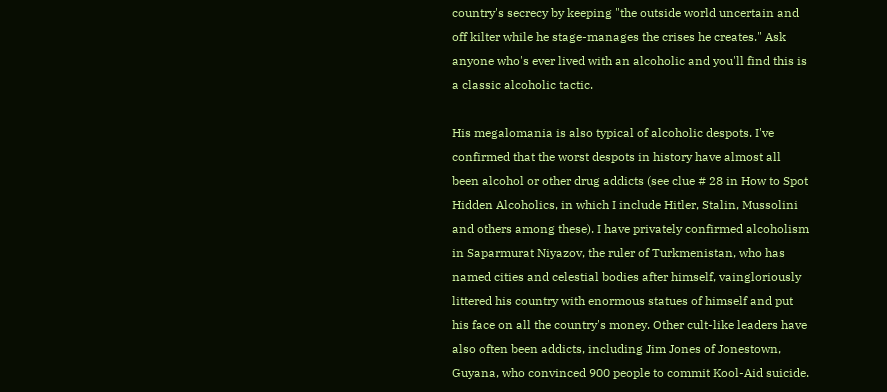country's secrecy by keeping "the outside world uncertain and off kilter while he stage-manages the crises he creates." Ask anyone who's ever lived with an alcoholic and you'll find this is a classic alcoholic tactic.

His megalomania is also typical of alcoholic despots. I've confirmed that the worst despots in history have almost all been alcohol or other drug addicts (see clue # 28 in How to Spot Hidden Alcoholics, in which I include Hitler, Stalin, Mussolini and others among these). I have privately confirmed alcoholism in Saparmurat Niyazov, the ruler of Turkmenistan, who has named cities and celestial bodies after himself, vaingloriously littered his country with enormous statues of himself and put his face on all the country's money. Other cult-like leaders have also often been addicts, including Jim Jones of Jonestown, Guyana, who convinced 900 people to commit Kool-Aid suicide.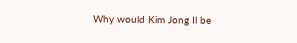Why would Kim Jong Il be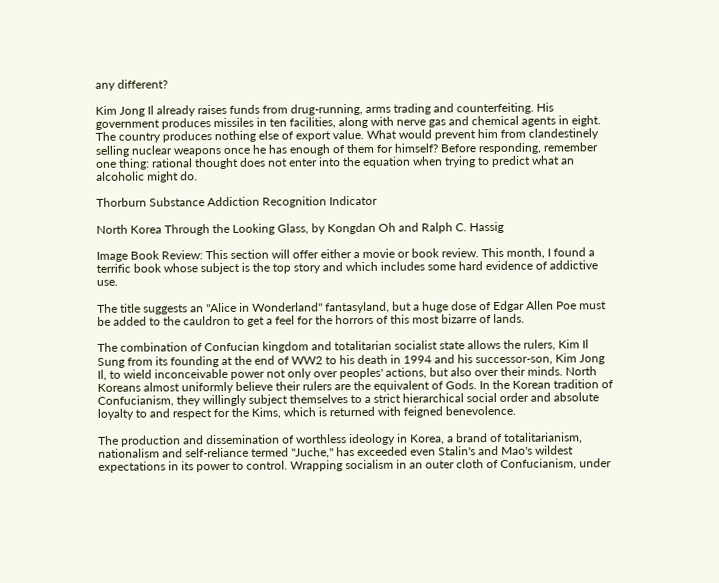any different?

Kim Jong Il already raises funds from drug-running, arms trading and counterfeiting. His government produces missiles in ten facilities, along with nerve gas and chemical agents in eight. The country produces nothing else of export value. What would prevent him from clandestinely selling nuclear weapons once he has enough of them for himself? Before responding, remember one thing: rational thought does not enter into the equation when trying to predict what an alcoholic might do.

Thorburn Substance Addiction Recognition Indicator

North Korea Through the Looking Glass, by Kongdan Oh and Ralph C. Hassig

Image Book Review: This section will offer either a movie or book review. This month, I found a terrific book whose subject is the top story and which includes some hard evidence of addictive use.

The title suggests an "Alice in Wonderland" fantasyland, but a huge dose of Edgar Allen Poe must be added to the cauldron to get a feel for the horrors of this most bizarre of lands.

The combination of Confucian kingdom and totalitarian socialist state allows the rulers, Kim Il Sung from its founding at the end of WW2 to his death in 1994 and his successor-son, Kim Jong Il, to wield inconceivable power not only over peoples' actions, but also over their minds. North Koreans almost uniformly believe their rulers are the equivalent of Gods. In the Korean tradition of Confucianism, they willingly subject themselves to a strict hierarchical social order and absolute loyalty to and respect for the Kims, which is returned with feigned benevolence.

The production and dissemination of worthless ideology in Korea, a brand of totalitarianism, nationalism and self-reliance termed "Juche," has exceeded even Stalin's and Mao's wildest expectations in its power to control. Wrapping socialism in an outer cloth of Confucianism, under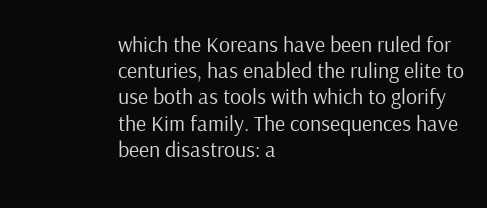which the Koreans have been ruled for centuries, has enabled the ruling elite to use both as tools with which to glorify the Kim family. The consequences have been disastrous: a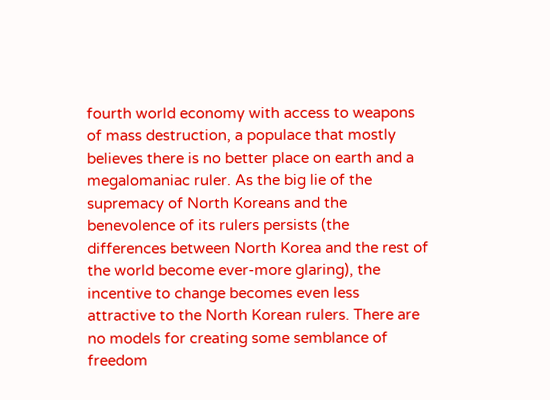fourth world economy with access to weapons of mass destruction, a populace that mostly believes there is no better place on earth and a megalomaniac ruler. As the big lie of the supremacy of North Koreans and the benevolence of its rulers persists (the differences between North Korea and the rest of the world become ever-more glaring), the incentive to change becomes even less attractive to the North Korean rulers. There are no models for creating some semblance of freedom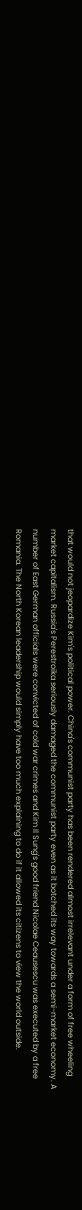that would not jeopardize Kim's political power. China's communist party has been rendered almost irrelevant under a form of free wheeling market capitalism. Russia's Perestroika seriously damaged the communist party even as it botched its way towards a semi-market economy. A number of East German officials were convicted of cold war crimes and Kim Il Sung's good friend Nicolae Ceausescu was executed by a free Romania. The North Korean leadership would simply have too much explaining to do if it allowed its citizens to view the world outside.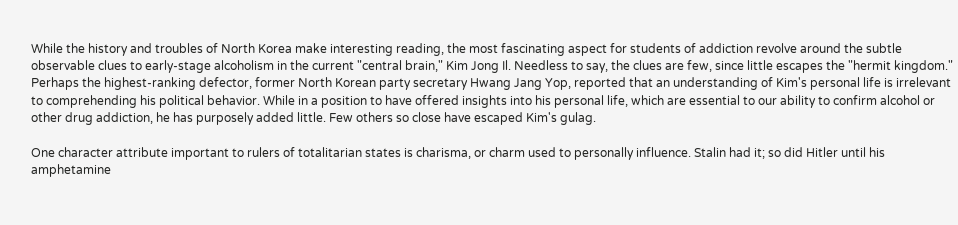While the history and troubles of North Korea make interesting reading, the most fascinating aspect for students of addiction revolve around the subtle observable clues to early-stage alcoholism in the current "central brain," Kim Jong Il. Needless to say, the clues are few, since little escapes the "hermit kingdom." Perhaps the highest-ranking defector, former North Korean party secretary Hwang Jang Yop, reported that an understanding of Kim's personal life is irrelevant to comprehending his political behavior. While in a position to have offered insights into his personal life, which are essential to our ability to confirm alcohol or other drug addiction, he has purposely added little. Few others so close have escaped Kim's gulag.

One character attribute important to rulers of totalitarian states is charisma, or charm used to personally influence. Stalin had it; so did Hitler until his amphetamine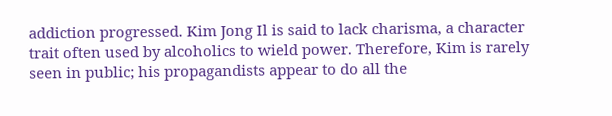addiction progressed. Kim Jong Il is said to lack charisma, a character trait often used by alcoholics to wield power. Therefore, Kim is rarely seen in public; his propagandists appear to do all the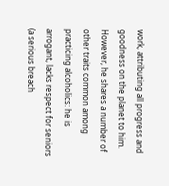work, attributing all progress and goodness on the planet to him. However, he shares a number of other traits common among practicing alcoholics: he is arrogant, lacks respect for seniors (a serious breach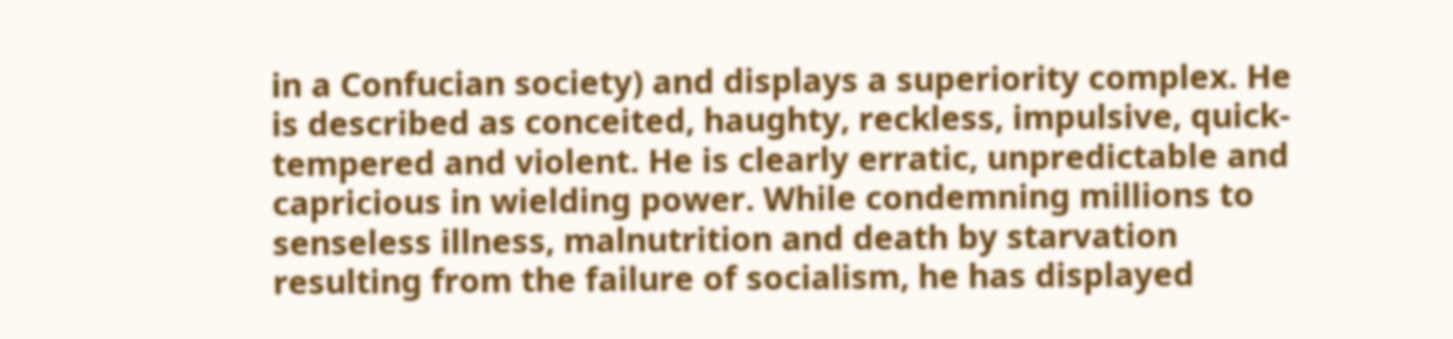in a Confucian society) and displays a superiority complex. He is described as conceited, haughty, reckless, impulsive, quick-tempered and violent. He is clearly erratic, unpredictable and capricious in wielding power. While condemning millions to senseless illness, malnutrition and death by starvation resulting from the failure of socialism, he has displayed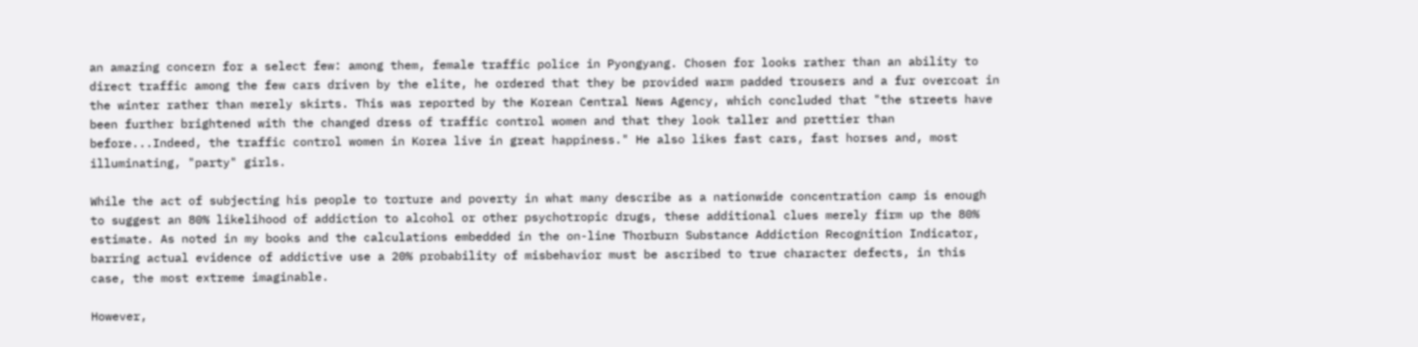an amazing concern for a select few: among them, female traffic police in Pyongyang. Chosen for looks rather than an ability to direct traffic among the few cars driven by the elite, he ordered that they be provided warm padded trousers and a fur overcoat in the winter rather than merely skirts. This was reported by the Korean Central News Agency, which concluded that "the streets have been further brightened with the changed dress of traffic control women and that they look taller and prettier than before...Indeed, the traffic control women in Korea live in great happiness." He also likes fast cars, fast horses and, most illuminating, "party" girls.

While the act of subjecting his people to torture and poverty in what many describe as a nationwide concentration camp is enough to suggest an 80% likelihood of addiction to alcohol or other psychotropic drugs, these additional clues merely firm up the 80% estimate. As noted in my books and the calculations embedded in the on-line Thorburn Substance Addiction Recognition Indicator, barring actual evidence of addictive use a 20% probability of misbehavior must be ascribed to true character defects, in this case, the most extreme imaginable.

However,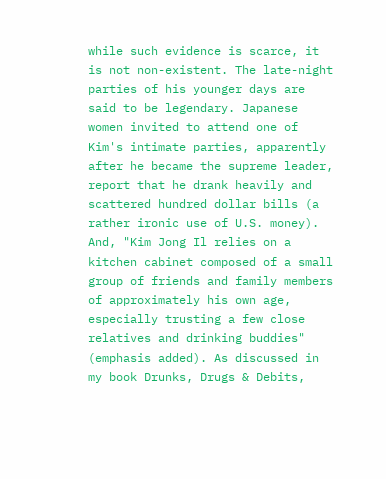while such evidence is scarce, it is not non-existent. The late-night parties of his younger days are said to be legendary. Japanese women invited to attend one of Kim's intimate parties, apparently after he became the supreme leader, report that he drank heavily and scattered hundred dollar bills (a rather ironic use of U.S. money). And, "Kim Jong Il relies on a kitchen cabinet composed of a small group of friends and family members of approximately his own age, especially trusting a few close relatives and drinking buddies" (emphasis added). As discussed in my book Drunks, Drugs & Debits,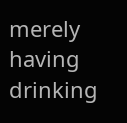merely having drinking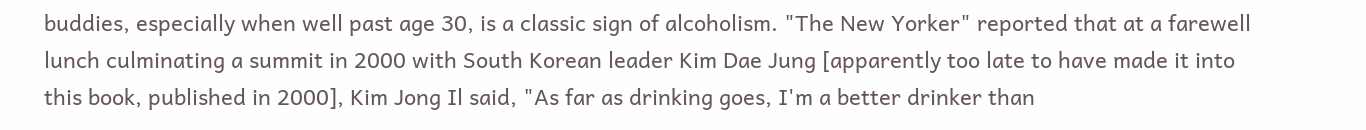buddies, especially when well past age 30, is a classic sign of alcoholism. "The New Yorker" reported that at a farewell lunch culminating a summit in 2000 with South Korean leader Kim Dae Jung [apparently too late to have made it into this book, published in 2000], Kim Jong Il said, "As far as drinking goes, I'm a better drinker than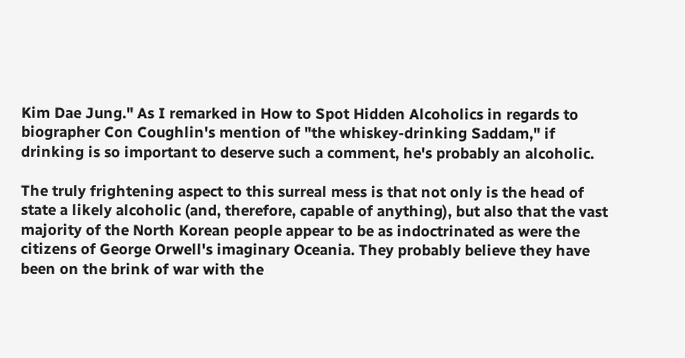Kim Dae Jung." As I remarked in How to Spot Hidden Alcoholics in regards to biographer Con Coughlin's mention of "the whiskey-drinking Saddam," if drinking is so important to deserve such a comment, he's probably an alcoholic.

The truly frightening aspect to this surreal mess is that not only is the head of state a likely alcoholic (and, therefore, capable of anything), but also that the vast majority of the North Korean people appear to be as indoctrinated as were the citizens of George Orwell's imaginary Oceania. They probably believe they have been on the brink of war with the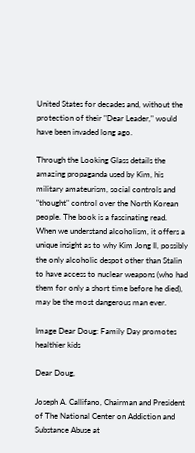United States for decades and, without the protection of their "Dear Leader," would have been invaded long ago.

Through the Looking Glass details the amazing propaganda used by Kim, his military amateurism, social controls and "thought" control over the North Korean people. The book is a fascinating read. When we understand alcoholism, it offers a unique insight as to why Kim Jong Il, possibly the only alcoholic despot other than Stalin to have access to nuclear weapons (who had them for only a short time before he died), may be the most dangerous man ever.

Image Dear Doug: Family Day promotes healthier kids

Dear Doug,

Joseph A. Callifano, Chairman and President of The National Center on Addiction and Substance Abuse at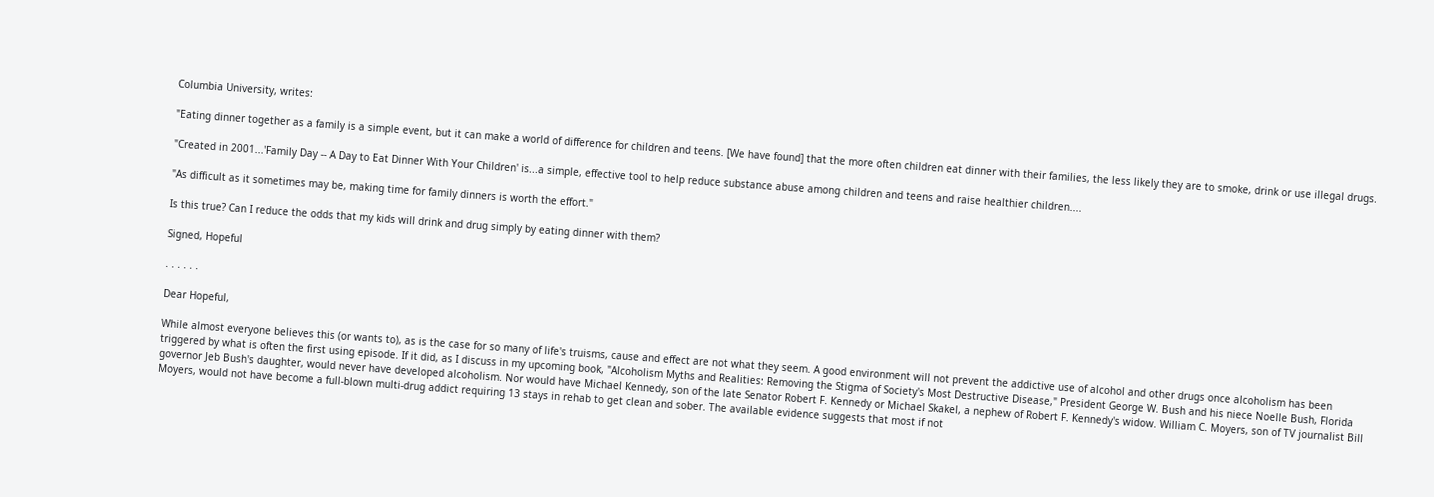Columbia University, writes:

"Eating dinner together as a family is a simple event, but it can make a world of difference for children and teens. [We have found] that the more often children eat dinner with their families, the less likely they are to smoke, drink or use illegal drugs.

"Created in 2001...'Family Day -- A Day to Eat Dinner With Your Children' is...a simple, effective tool to help reduce substance abuse among children and teens and raise healthier children....

"As difficult as it sometimes may be, making time for family dinners is worth the effort."

Is this true? Can I reduce the odds that my kids will drink and drug simply by eating dinner with them?

Signed, Hopeful

. . . . . .

Dear Hopeful,

While almost everyone believes this (or wants to), as is the case for so many of life's truisms, cause and effect are not what they seem. A good environment will not prevent the addictive use of alcohol and other drugs once alcoholism has been triggered by what is often the first using episode. If it did, as I discuss in my upcoming book, "Alcoholism Myths and Realities: Removing the Stigma of Society's Most Destructive Disease," President George W. Bush and his niece Noelle Bush, Florida governor Jeb Bush's daughter, would never have developed alcoholism. Nor would have Michael Kennedy, son of the late Senator Robert F. Kennedy or Michael Skakel, a nephew of Robert F. Kennedy's widow. William C. Moyers, son of TV journalist Bill Moyers, would not have become a full-blown multi-drug addict requiring 13 stays in rehab to get clean and sober. The available evidence suggests that most if not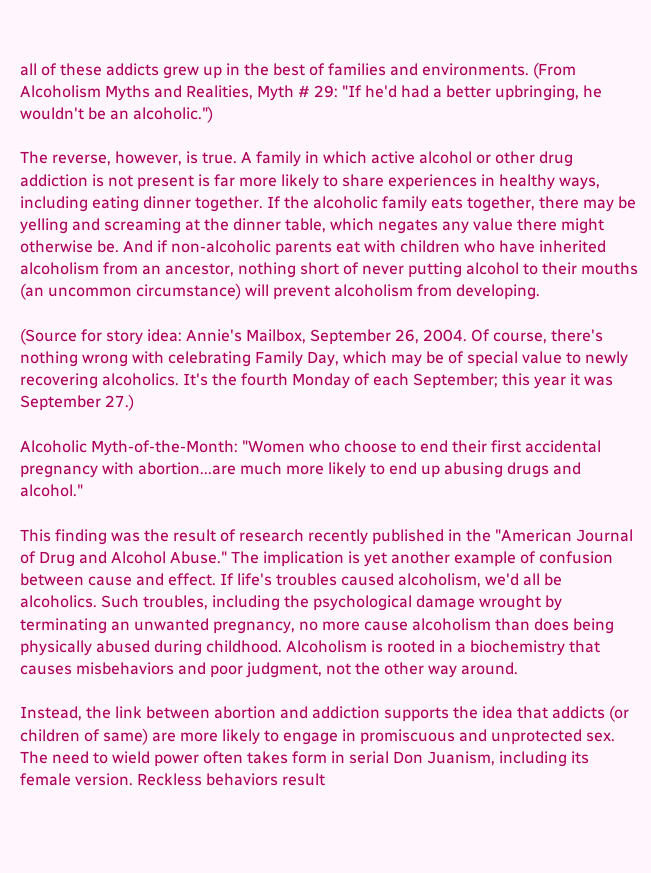all of these addicts grew up in the best of families and environments. (From Alcoholism Myths and Realities, Myth # 29: "If he'd had a better upbringing, he wouldn't be an alcoholic.")

The reverse, however, is true. A family in which active alcohol or other drug addiction is not present is far more likely to share experiences in healthy ways, including eating dinner together. If the alcoholic family eats together, there may be yelling and screaming at the dinner table, which negates any value there might otherwise be. And if non-alcoholic parents eat with children who have inherited alcoholism from an ancestor, nothing short of never putting alcohol to their mouths (an uncommon circumstance) will prevent alcoholism from developing.

(Source for story idea: Annie's Mailbox, September 26, 2004. Of course, there's nothing wrong with celebrating Family Day, which may be of special value to newly recovering alcoholics. It's the fourth Monday of each September; this year it was September 27.)

Alcoholic Myth-of-the-Month: "Women who choose to end their first accidental pregnancy with abortion...are much more likely to end up abusing drugs and alcohol."

This finding was the result of research recently published in the "American Journal of Drug and Alcohol Abuse." The implication is yet another example of confusion between cause and effect. If life's troubles caused alcoholism, we'd all be alcoholics. Such troubles, including the psychological damage wrought by terminating an unwanted pregnancy, no more cause alcoholism than does being physically abused during childhood. Alcoholism is rooted in a biochemistry that causes misbehaviors and poor judgment, not the other way around.

Instead, the link between abortion and addiction supports the idea that addicts (or children of same) are more likely to engage in promiscuous and unprotected sex. The need to wield power often takes form in serial Don Juanism, including its female version. Reckless behaviors result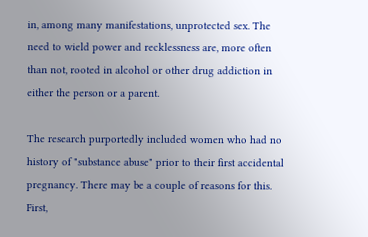in, among many manifestations, unprotected sex. The need to wield power and recklessness are, more often than not, rooted in alcohol or other drug addiction in either the person or a parent.

The research purportedly included women who had no history of "substance abuse" prior to their first accidental pregnancy. There may be a couple of reasons for this. First,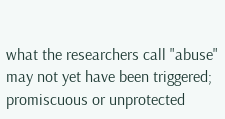what the researchers call "abuse" may not yet have been triggered; promiscuous or unprotected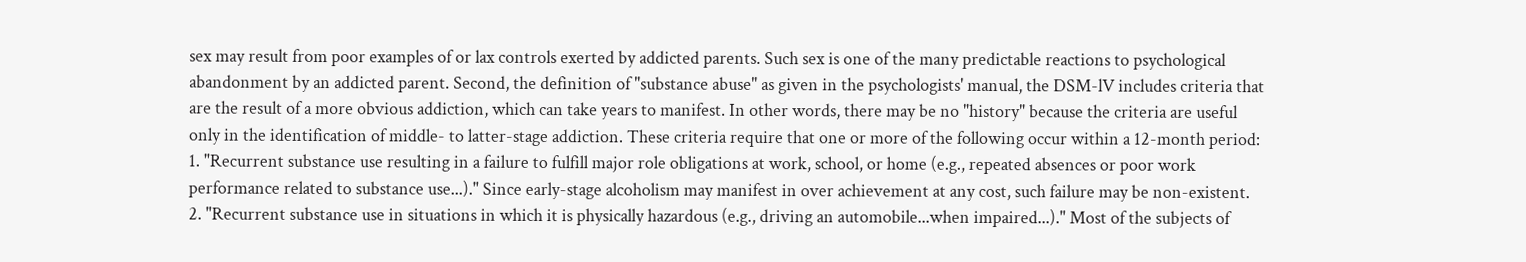sex may result from poor examples of or lax controls exerted by addicted parents. Such sex is one of the many predictable reactions to psychological abandonment by an addicted parent. Second, the definition of "substance abuse" as given in the psychologists' manual, the DSM-lV includes criteria that are the result of a more obvious addiction, which can take years to manifest. In other words, there may be no "history" because the criteria are useful only in the identification of middle- to latter-stage addiction. These criteria require that one or more of the following occur within a 12-month period:
1. "Recurrent substance use resulting in a failure to fulfill major role obligations at work, school, or home (e.g., repeated absences or poor work performance related to substance use...)." Since early-stage alcoholism may manifest in over achievement at any cost, such failure may be non-existent.
2. "Recurrent substance use in situations in which it is physically hazardous (e.g., driving an automobile...when impaired...)." Most of the subjects of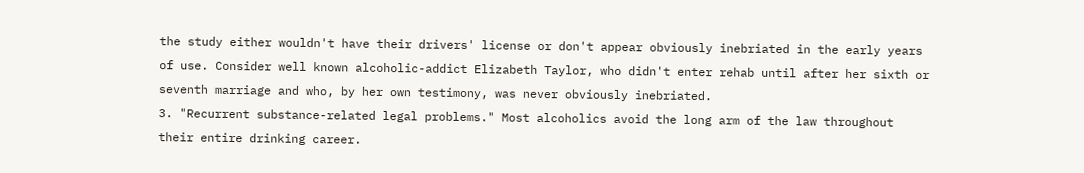the study either wouldn't have their drivers' license or don't appear obviously inebriated in the early years of use. Consider well known alcoholic-addict Elizabeth Taylor, who didn't enter rehab until after her sixth or seventh marriage and who, by her own testimony, was never obviously inebriated.
3. "Recurrent substance-related legal problems." Most alcoholics avoid the long arm of the law throughout their entire drinking career.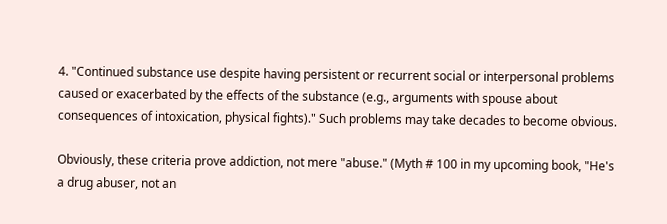4. "Continued substance use despite having persistent or recurrent social or interpersonal problems caused or exacerbated by the effects of the substance (e.g., arguments with spouse about consequences of intoxication, physical fights)." Such problems may take decades to become obvious.

Obviously, these criteria prove addiction, not mere "abuse." (Myth # 100 in my upcoming book, "He's a drug abuser, not an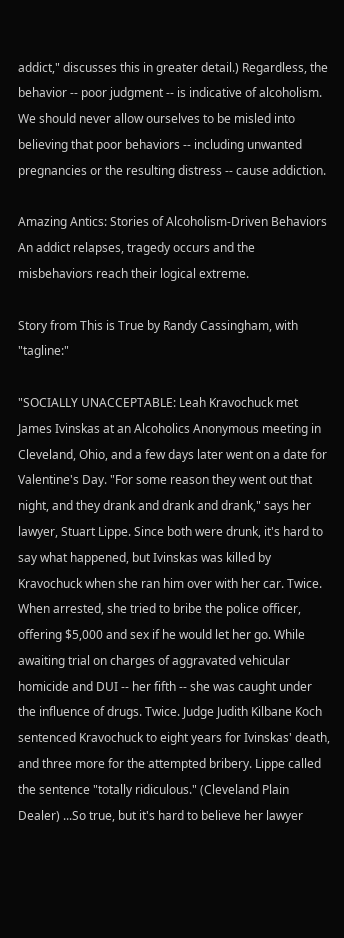addict," discusses this in greater detail.) Regardless, the behavior -- poor judgment -- is indicative of alcoholism. We should never allow ourselves to be misled into believing that poor behaviors -- including unwanted pregnancies or the resulting distress -- cause addiction.

Amazing Antics: Stories of Alcoholism-Driven Behaviors
An addict relapses, tragedy occurs and the misbehaviors reach their logical extreme.

Story from This is True by Randy Cassingham, with "tagline:"

"SOCIALLY UNACCEPTABLE: Leah Kravochuck met James Ivinskas at an Alcoholics Anonymous meeting in Cleveland, Ohio, and a few days later went on a date for Valentine's Day. "For some reason they went out that night, and they drank and drank and drank," says her lawyer, Stuart Lippe. Since both were drunk, it's hard to say what happened, but Ivinskas was killed by Kravochuck when she ran him over with her car. Twice. When arrested, she tried to bribe the police officer, offering $5,000 and sex if he would let her go. While awaiting trial on charges of aggravated vehicular homicide and DUI -- her fifth -- she was caught under the influence of drugs. Twice. Judge Judith Kilbane Koch sentenced Kravochuck to eight years for Ivinskas' death, and three more for the attempted bribery. Lippe called the sentence "totally ridiculous." (Cleveland Plain Dealer) ...So true, but it's hard to believe her lawyer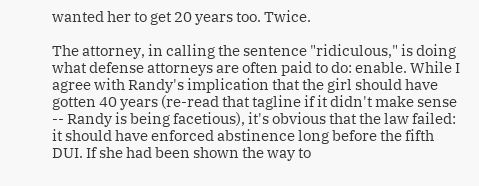wanted her to get 20 years too. Twice.

The attorney, in calling the sentence "ridiculous," is doing what defense attorneys are often paid to do: enable. While I agree with Randy's implication that the girl should have gotten 40 years (re-read that tagline if it didn't make sense -- Randy is being facetious), it's obvious that the law failed: it should have enforced abstinence long before the fifth DUI. If she had been shown the way to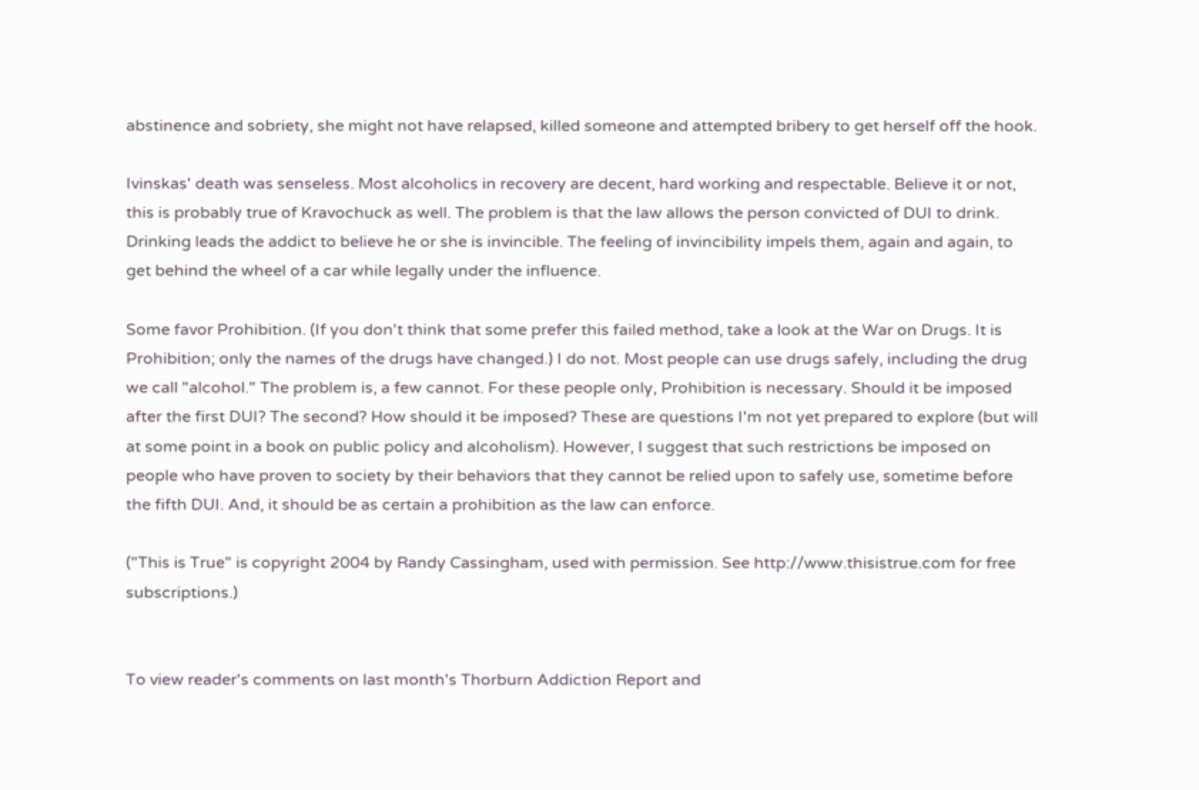abstinence and sobriety, she might not have relapsed, killed someone and attempted bribery to get herself off the hook.

Ivinskas' death was senseless. Most alcoholics in recovery are decent, hard working and respectable. Believe it or not, this is probably true of Kravochuck as well. The problem is that the law allows the person convicted of DUI to drink. Drinking leads the addict to believe he or she is invincible. The feeling of invincibility impels them, again and again, to get behind the wheel of a car while legally under the influence.

Some favor Prohibition. (If you don't think that some prefer this failed method, take a look at the War on Drugs. It is Prohibition; only the names of the drugs have changed.) I do not. Most people can use drugs safely, including the drug we call "alcohol." The problem is, a few cannot. For these people only, Prohibition is necessary. Should it be imposed after the first DUI? The second? How should it be imposed? These are questions I'm not yet prepared to explore (but will at some point in a book on public policy and alcoholism). However, I suggest that such restrictions be imposed on people who have proven to society by their behaviors that they cannot be relied upon to safely use, sometime before the fifth DUI. And, it should be as certain a prohibition as the law can enforce.

("This is True" is copyright 2004 by Randy Cassingham, used with permission. See http://www.thisistrue.com for free subscriptions.)


To view reader's comments on last month's Thorburn Addiction Report and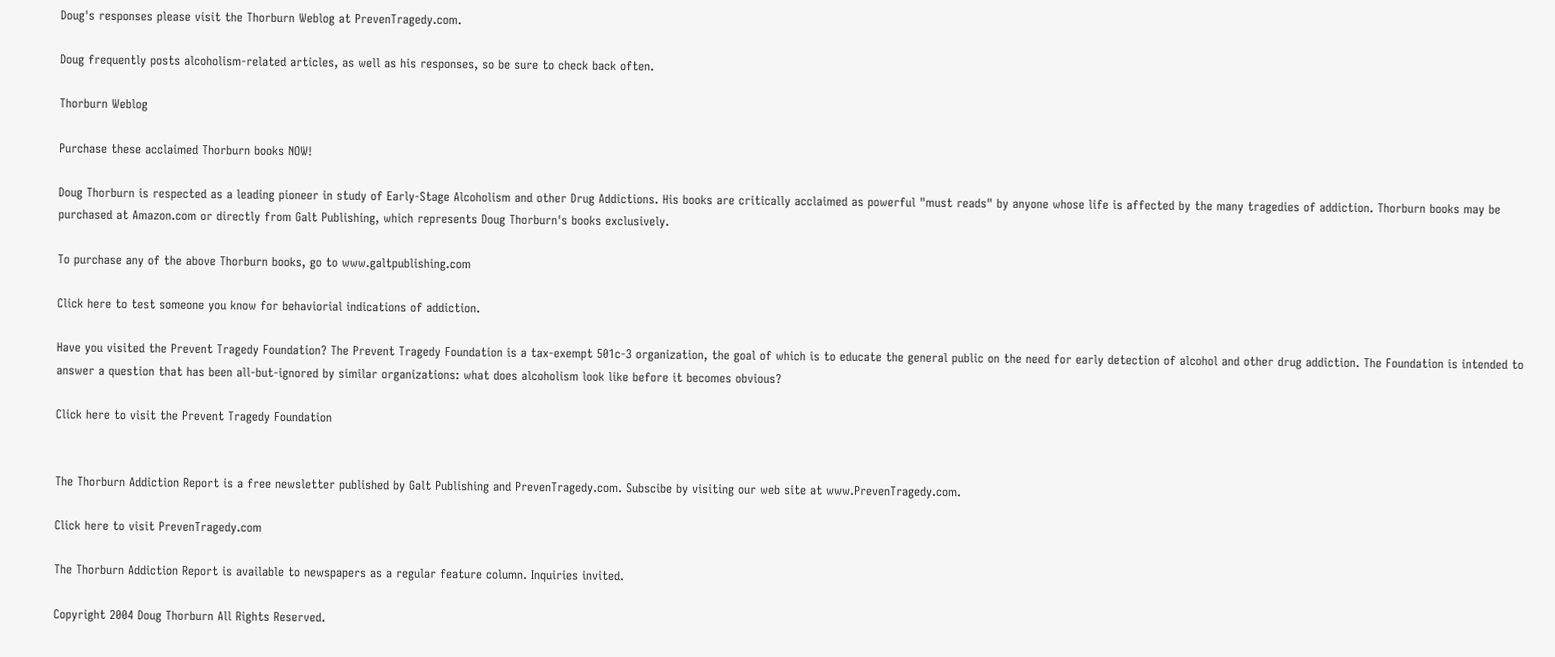Doug's responses please visit the Thorburn Weblog at PrevenTragedy.com.

Doug frequently posts alcoholism-related articles, as well as his responses, so be sure to check back often.

Thorburn Weblog

Purchase these acclaimed Thorburn books NOW!

Doug Thorburn is respected as a leading pioneer in study of Early-Stage Alcoholism and other Drug Addictions. His books are critically acclaimed as powerful "must reads" by anyone whose life is affected by the many tragedies of addiction. Thorburn books may be purchased at Amazon.com or directly from Galt Publishing, which represents Doug Thorburn's books exclusively.

To purchase any of the above Thorburn books, go to www.galtpublishing.com

Click here to test someone you know for behaviorial indications of addiction.

Have you visited the Prevent Tragedy Foundation? The Prevent Tragedy Foundation is a tax-exempt 501c-3 organization, the goal of which is to educate the general public on the need for early detection of alcohol and other drug addiction. The Foundation is intended to answer a question that has been all-but-ignored by similar organizations: what does alcoholism look like before it becomes obvious?

Click here to visit the Prevent Tragedy Foundation


The Thorburn Addiction Report is a free newsletter published by Galt Publishing and PrevenTragedy.com. Subscibe by visiting our web site at www.PrevenTragedy.com.

Click here to visit PrevenTragedy.com

The Thorburn Addiction Report is available to newspapers as a regular feature column. Inquiries invited.

Copyright 2004 Doug Thorburn All Rights Reserved.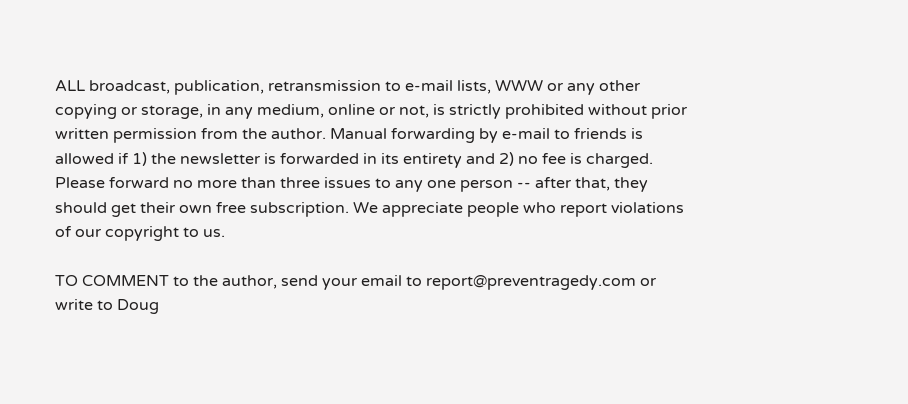ALL broadcast, publication, retransmission to e-mail lists, WWW or any other copying or storage, in any medium, online or not, is strictly prohibited without prior written permission from the author. Manual forwarding by e-mail to friends is allowed if 1) the newsletter is forwarded in its entirety and 2) no fee is charged. Please forward no more than three issues to any one person -- after that, they should get their own free subscription. We appreciate people who report violations of our copyright to us.

TO COMMENT to the author, send your email to report@preventragedy.com or write to Doug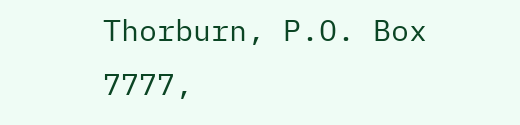Thorburn, P.O. Box 7777,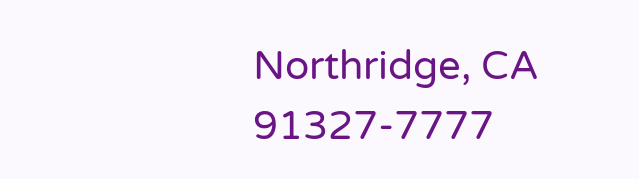Northridge, CA 91327-7777